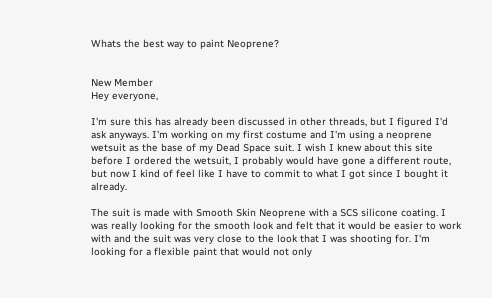Whats the best way to paint Neoprene?


New Member
Hey everyone,

I'm sure this has already been discussed in other threads, but I figured I'd ask anyways. I'm working on my first costume and I'm using a neoprene wetsuit as the base of my Dead Space suit. I wish I knew about this site before I ordered the wetsuit, I probably would have gone a different route, but now I kind of feel like I have to commit to what I got since I bought it already.

The suit is made with Smooth Skin Neoprene with a SCS silicone coating. I was really looking for the smooth look and felt that it would be easier to work with and the suit was very close to the look that I was shooting for. I'm looking for a flexible paint that would not only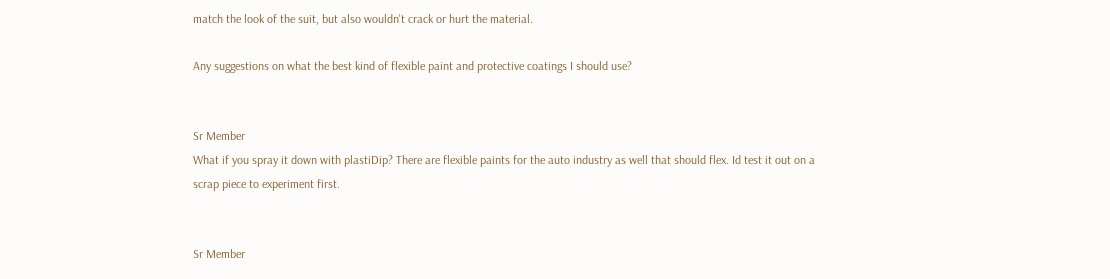match the look of the suit, but also wouldn't crack or hurt the material.

Any suggestions on what the best kind of flexible paint and protective coatings I should use?


Sr Member
What if you spray it down with plastiDip? There are flexible paints for the auto industry as well that should flex. Id test it out on a scrap piece to experiment first.


Sr Member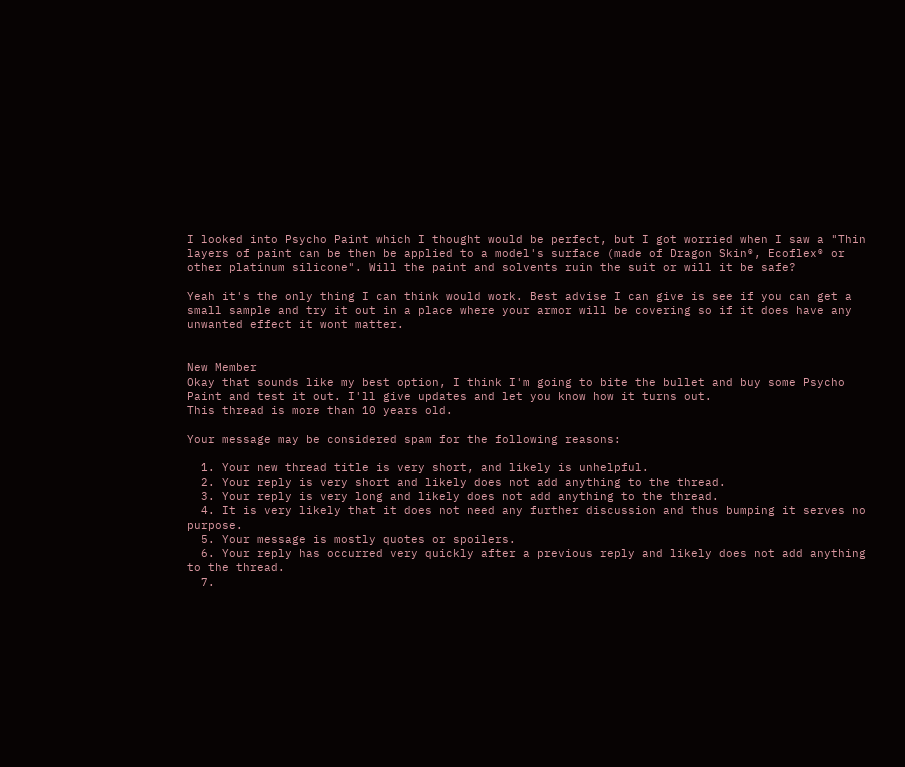I looked into Psycho Paint which I thought would be perfect, but I got worried when I saw a "Thin layers of paint can be then be applied to a model's surface (made of Dragon Skin®, Ecoflex® or other platinum silicone". Will the paint and solvents ruin the suit or will it be safe?

Yeah it's the only thing I can think would work. Best advise I can give is see if you can get a small sample and try it out in a place where your armor will be covering so if it does have any unwanted effect it wont matter.


New Member
Okay that sounds like my best option, I think I'm going to bite the bullet and buy some Psycho Paint and test it out. I'll give updates and let you know how it turns out.
This thread is more than 10 years old.

Your message may be considered spam for the following reasons:

  1. Your new thread title is very short, and likely is unhelpful.
  2. Your reply is very short and likely does not add anything to the thread.
  3. Your reply is very long and likely does not add anything to the thread.
  4. It is very likely that it does not need any further discussion and thus bumping it serves no purpose.
  5. Your message is mostly quotes or spoilers.
  6. Your reply has occurred very quickly after a previous reply and likely does not add anything to the thread.
  7.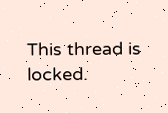This thread is locked.